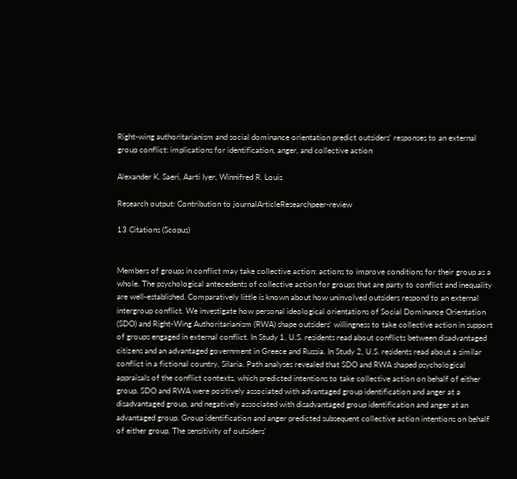Right-wing authoritarianism and social dominance orientation predict outsiders' responses to an external group conflict: implications for identification, anger, and collective action

Alexander K. Saeri, Aarti Iyer, Winnifred R. Louis

Research output: Contribution to journalArticleResearchpeer-review

13 Citations (Scopus)


Members of groups in conflict may take collective action: actions to improve conditions for their group as a whole. The psychological antecedents of collective action for groups that are party to conflict and inequality are well-established. Comparatively little is known about how uninvolved outsiders respond to an external intergroup conflict. We investigate how personal ideological orientations of Social Dominance Orientation (SDO) and Right-Wing Authoritarianism (RWA) shape outsiders' willingness to take collective action in support of groups engaged in external conflict. In Study 1, U.S. residents read about conflicts between disadvantaged citizens and an advantaged government in Greece and Russia. In Study 2, U.S. residents read about a similar conflict in a fictional country, Silaria. Path analyses revealed that SDO and RWA shaped psychological appraisals of the conflict contexts, which predicted intentions to take collective action on behalf of either group. SDO and RWA were positively associated with advantaged group identification and anger at a disadvantaged group, and negatively associated with disadvantaged group identification and anger at an advantaged group. Group identification and anger predicted subsequent collective action intentions on behalf of either group. The sensitivity of outsiders'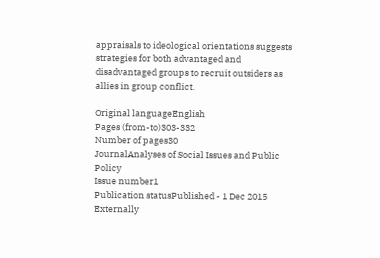appraisals to ideological orientations suggests strategies for both advantaged and disadvantaged groups to recruit outsiders as allies in group conflict.

Original languageEnglish
Pages (from-to)303-332
Number of pages30
JournalAnalyses of Social Issues and Public Policy
Issue number1
Publication statusPublished - 1 Dec 2015
Externally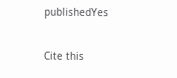publishedYes

Cite this